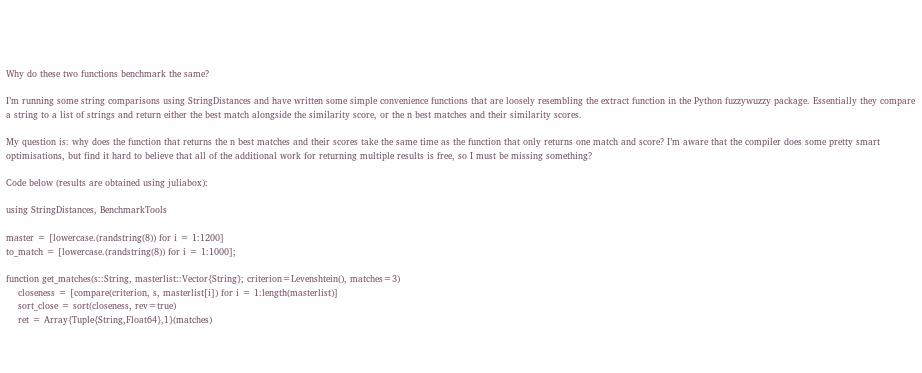Why do these two functions benchmark the same?

I’m running some string comparisons using StringDistances and have written some simple convenience functions that are loosely resembling the extract function in the Python fuzzywuzzy package. Essentially they compare a string to a list of strings and return either the best match alongside the similarity score, or the n best matches and their similarity scores.

My question is: why does the function that returns the n best matches and their scores take the same time as the function that only returns one match and score? I’m aware that the compiler does some pretty smart optimisations, but find it hard to believe that all of the additional work for returning multiple results is free, so I must be missing something?

Code below (results are obtained using juliabox):

using StringDistances, BenchmarkTools

master = [lowercase.(randstring(8)) for i = 1:1200]
to_match = [lowercase.(randstring(8)) for i = 1:1000];

function get_matches(s::String, masterlist::Vector{String}; criterion=Levenshtein(), matches=3)
    closeness = [compare(criterion, s, masterlist[i]) for i = 1:length(masterlist)]
    sort_close = sort(closeness, rev=true)
    ret = Array{Tuple{String,Float64},1}(matches)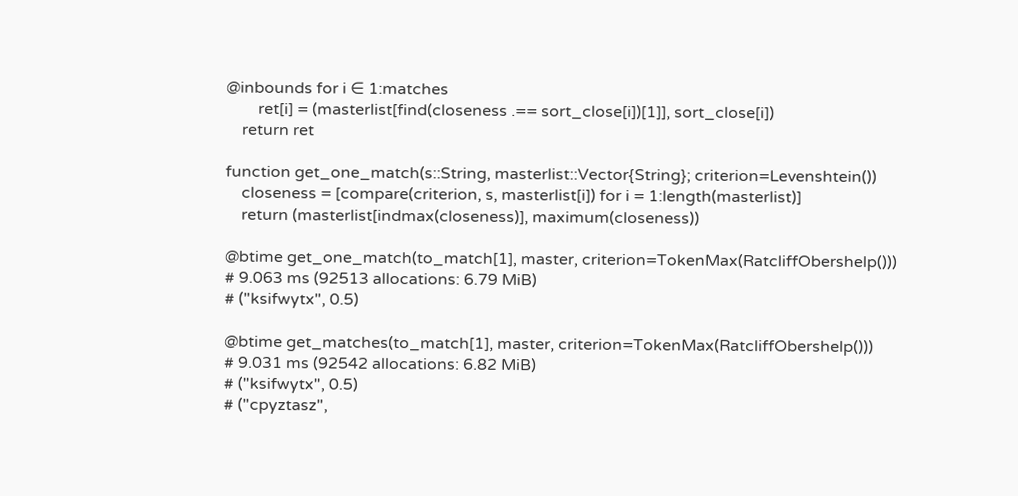@inbounds for i ∈ 1:matches
        ret[i] = (masterlist[find(closeness .== sort_close[i])[1]], sort_close[i])
    return ret

function get_one_match(s::String, masterlist::Vector{String}; criterion=Levenshtein())
    closeness = [compare(criterion, s, masterlist[i]) for i = 1:length(masterlist)]
    return (masterlist[indmax(closeness)], maximum(closeness))

@btime get_one_match(to_match[1], master, criterion=TokenMax(RatcliffObershelp()))
# 9.063 ms (92513 allocations: 6.79 MiB)
# ("ksifwytx", 0.5)

@btime get_matches(to_match[1], master, criterion=TokenMax(RatcliffObershelp()))
# 9.031 ms (92542 allocations: 6.82 MiB)
# ("ksifwytx", 0.5)
# ("cpyztasz",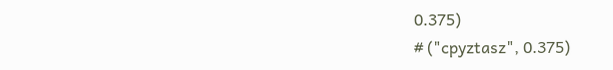0.375)
# ("cpyztasz", 0.375)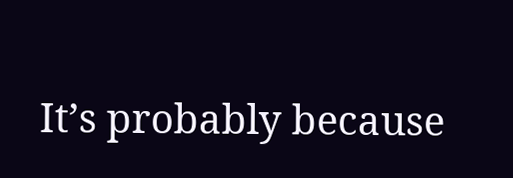It’s probably because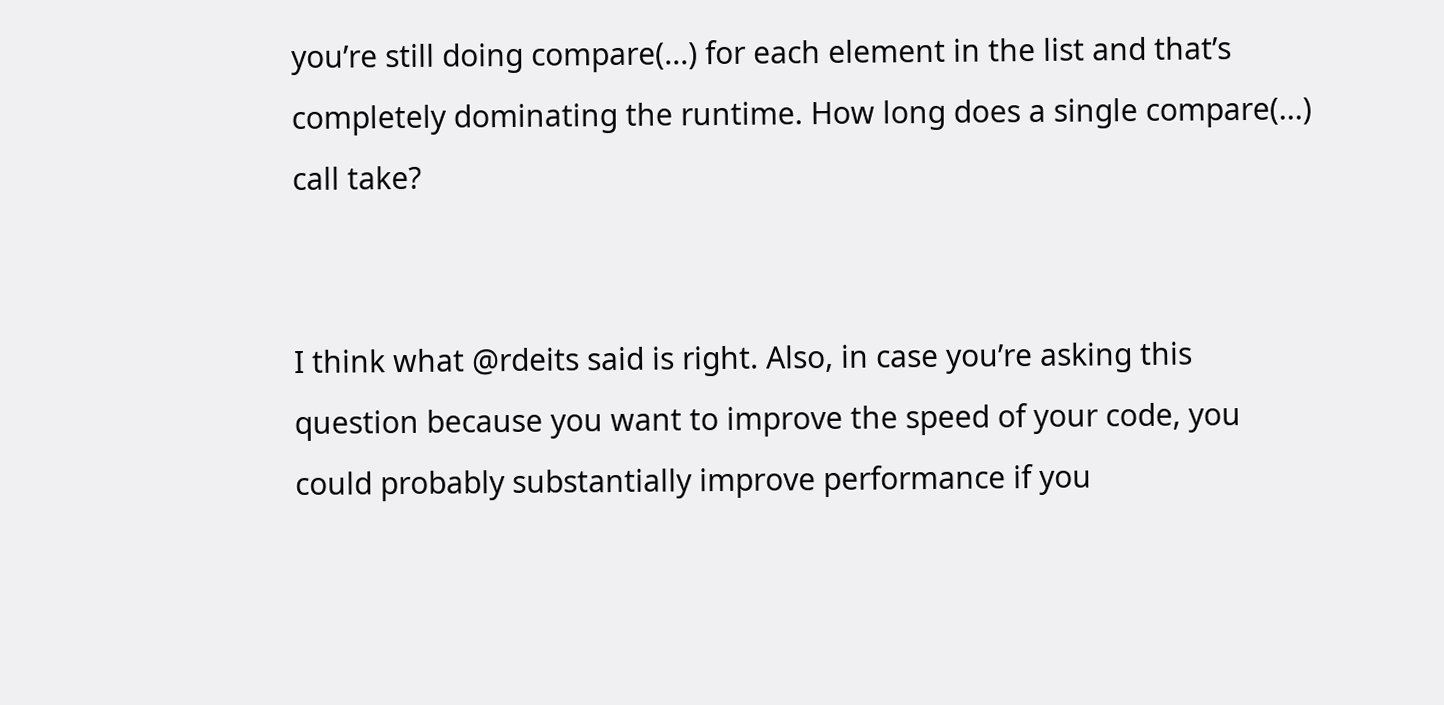you’re still doing compare(...) for each element in the list and that’s completely dominating the runtime. How long does a single compare(...) call take?


I think what @rdeits said is right. Also, in case you’re asking this question because you want to improve the speed of your code, you could probably substantially improve performance if you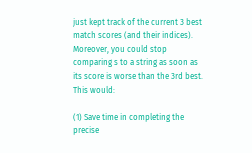just kept track of the current 3 best match scores (and their indices). Moreover, you could stop comparing s to a string as soon as its score is worse than the 3rd best. This would:

(1) Save time in completing the precise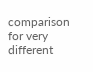comparison for very different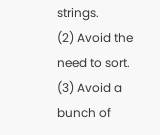strings.
(2) Avoid the need to sort.
(3) Avoid a bunch of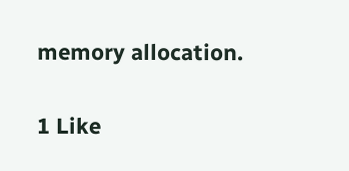memory allocation.

1 Like